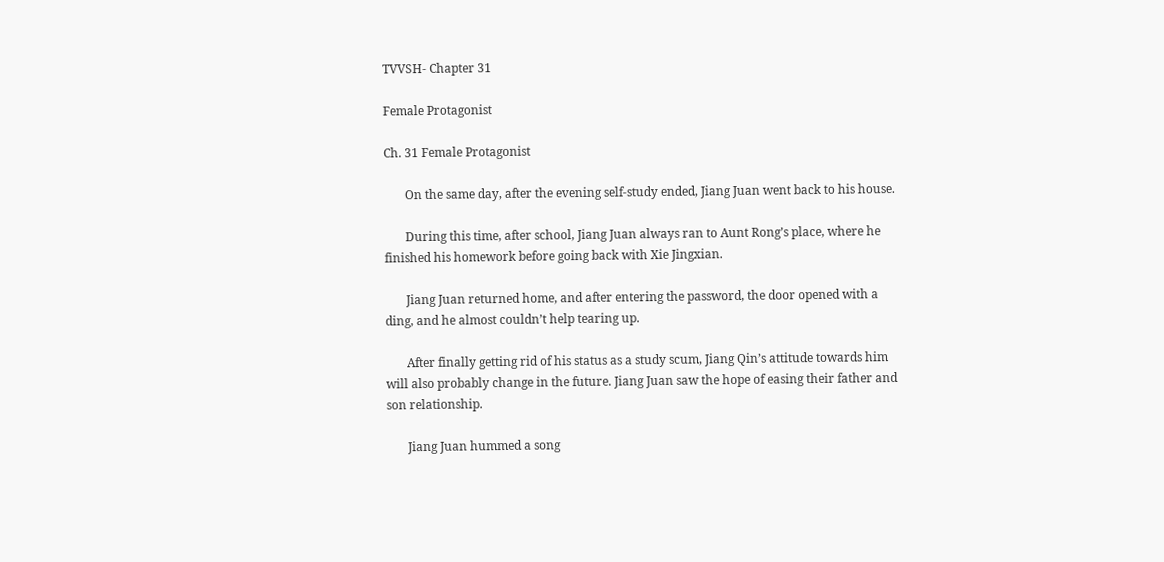TVVSH- Chapter 31

Female Protagonist

Ch. 31 Female Protagonist

       On the same day, after the evening self-study ended, Jiang Juan went back to his house.

       During this time, after school, Jiang Juan always ran to Aunt Rong’s place, where he finished his homework before going back with Xie Jingxian.

       Jiang Juan returned home, and after entering the password, the door opened with a ding, and he almost couldn’t help tearing up.

       After finally getting rid of his status as a study scum, Jiang Qin’s attitude towards him will also probably change in the future. Jiang Juan saw the hope of easing their father and son relationship.

       Jiang Juan hummed a song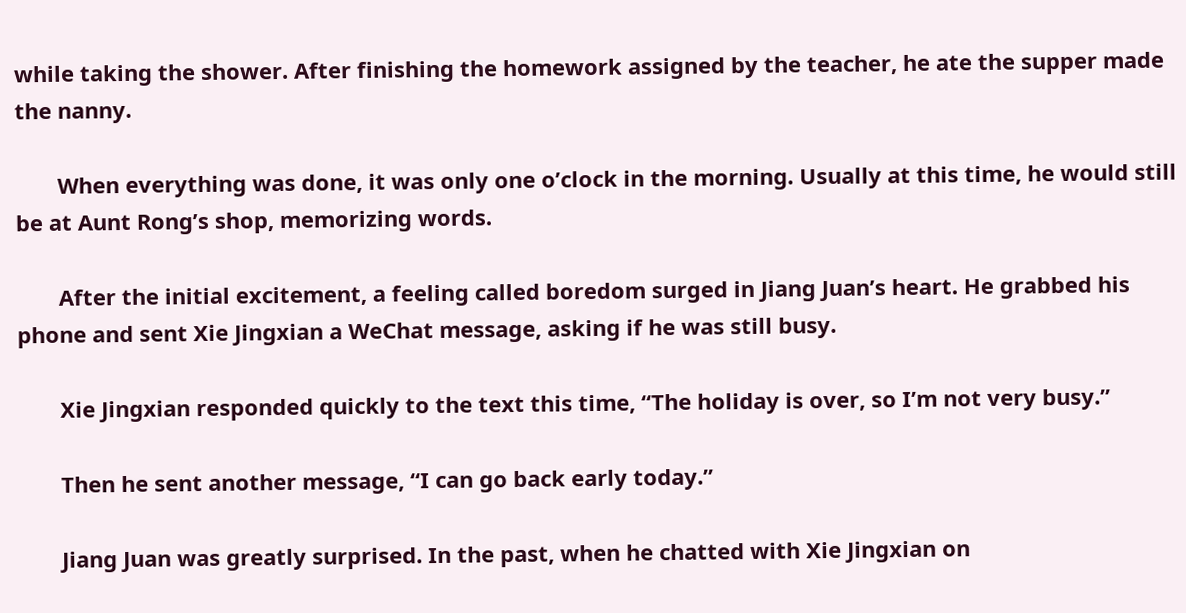while taking the shower. After finishing the homework assigned by the teacher, he ate the supper made the nanny.

       When everything was done, it was only one o’clock in the morning. Usually at this time, he would still be at Aunt Rong’s shop, memorizing words.

       After the initial excitement, a feeling called boredom surged in Jiang Juan’s heart. He grabbed his phone and sent Xie Jingxian a WeChat message, asking if he was still busy.

       Xie Jingxian responded quickly to the text this time, “The holiday is over, so I’m not very busy.”

       Then he sent another message, “I can go back early today.”

       Jiang Juan was greatly surprised. In the past, when he chatted with Xie Jingxian on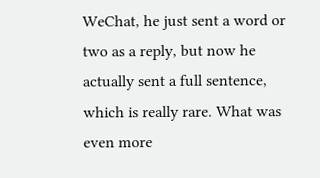WeChat, he just sent a word or two as a reply, but now he actually sent a full sentence, which is really rare. What was even more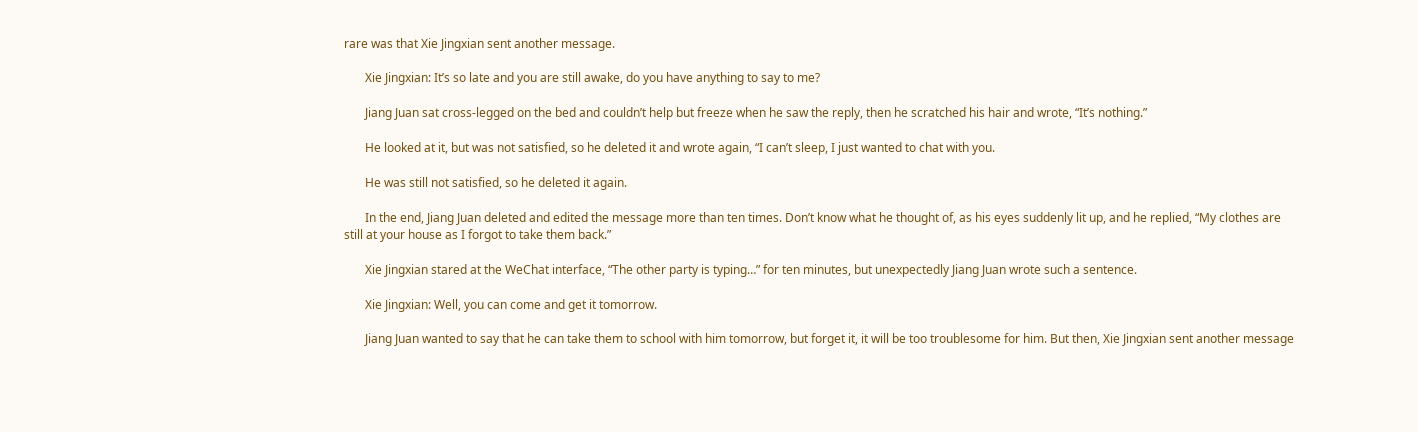rare was that Xie Jingxian sent another message.

       Xie Jingxian: It’s so late and you are still awake, do you have anything to say to me?

       Jiang Juan sat cross-legged on the bed and couldn’t help but freeze when he saw the reply, then he scratched his hair and wrote, “It’s nothing.”

       He looked at it, but was not satisfied, so he deleted it and wrote again, “I can’t sleep, I just wanted to chat with you.

       He was still not satisfied, so he deleted it again.

       In the end, Jiang Juan deleted and edited the message more than ten times. Don’t know what he thought of, as his eyes suddenly lit up, and he replied, “My clothes are still at your house as I forgot to take them back.”

       Xie Jingxian stared at the WeChat interface, “The other party is typing…” for ten minutes, but unexpectedly Jiang Juan wrote such a sentence.

       Xie Jingxian: Well, you can come and get it tomorrow.

       Jiang Juan wanted to say that he can take them to school with him tomorrow, but forget it, it will be too troublesome for him. But then, Xie Jingxian sent another message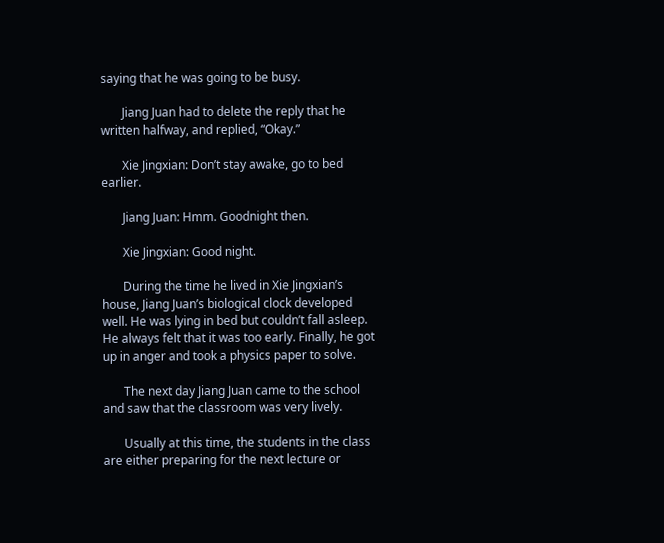saying that he was going to be busy.

       Jiang Juan had to delete the reply that he written halfway, and replied, “Okay.”

       Xie Jingxian: Don’t stay awake, go to bed earlier.

       Jiang Juan: Hmm. Goodnight then.

       Xie Jingxian: Good night.

       During the time he lived in Xie Jingxian’s house, Jiang Juan’s biological clock developed well. He was lying in bed but couldn’t fall asleep. He always felt that it was too early. Finally, he got up in anger and took a physics paper to solve.

       The next day Jiang Juan came to the school and saw that the classroom was very lively.

       Usually at this time, the students in the class are either preparing for the next lecture or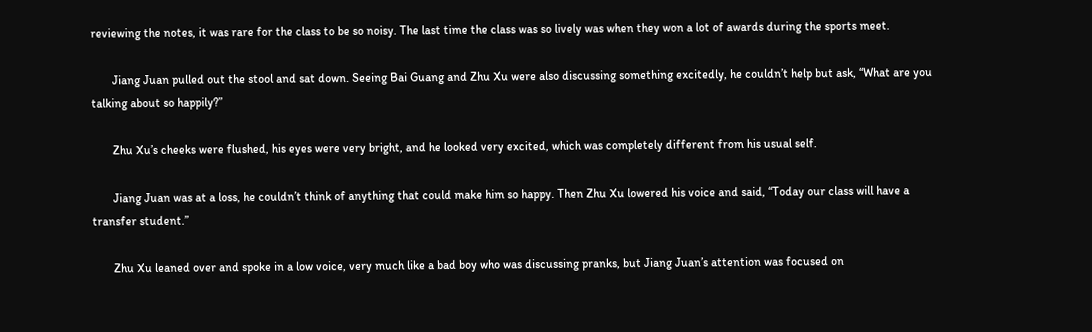reviewing the notes, it was rare for the class to be so noisy. The last time the class was so lively was when they won a lot of awards during the sports meet.

       Jiang Juan pulled out the stool and sat down. Seeing Bai Guang and Zhu Xu were also discussing something excitedly, he couldn’t help but ask, “What are you talking about so happily?”

       Zhu Xu’s cheeks were flushed, his eyes were very bright, and he looked very excited, which was completely different from his usual self.

       Jiang Juan was at a loss, he couldn’t think of anything that could make him so happy. Then Zhu Xu lowered his voice and said, “Today our class will have a transfer student.”

       Zhu Xu leaned over and spoke in a low voice, very much like a bad boy who was discussing pranks, but Jiang Juan’s attention was focused on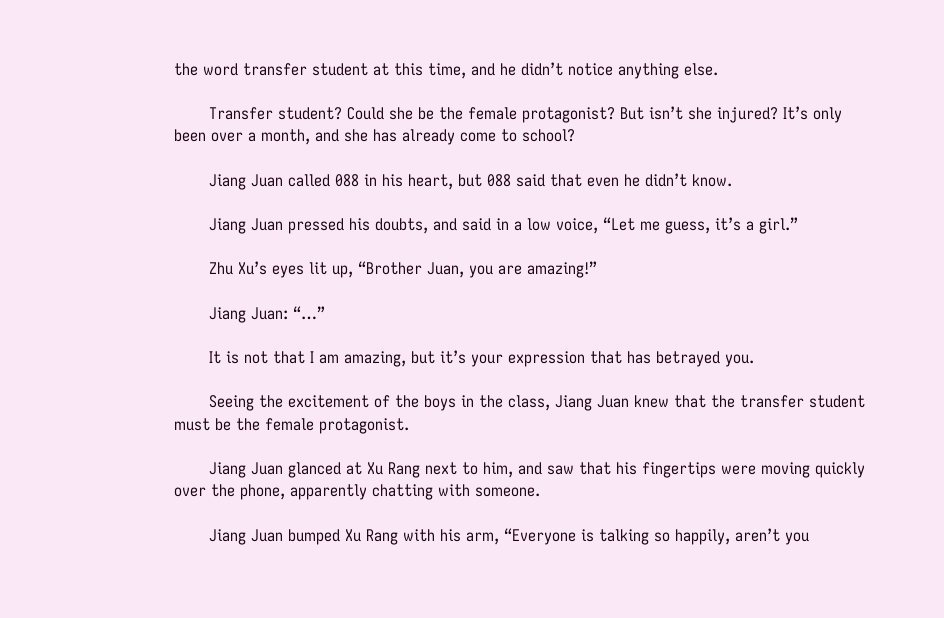the word transfer student at this time, and he didn’t notice anything else.

       Transfer student? Could she be the female protagonist? But isn’t she injured? It’s only been over a month, and she has already come to school?

       Jiang Juan called 088 in his heart, but 088 said that even he didn’t know.

       Jiang Juan pressed his doubts, and said in a low voice, “Let me guess, it’s a girl.”

       Zhu Xu’s eyes lit up, “Brother Juan, you are amazing!”

       Jiang Juan: “…”

       It is not that I am amazing, but it’s your expression that has betrayed you.

       Seeing the excitement of the boys in the class, Jiang Juan knew that the transfer student must be the female protagonist.

       Jiang Juan glanced at Xu Rang next to him, and saw that his fingertips were moving quickly over the phone, apparently chatting with someone.

       Jiang Juan bumped Xu Rang with his arm, “Everyone is talking so happily, aren’t you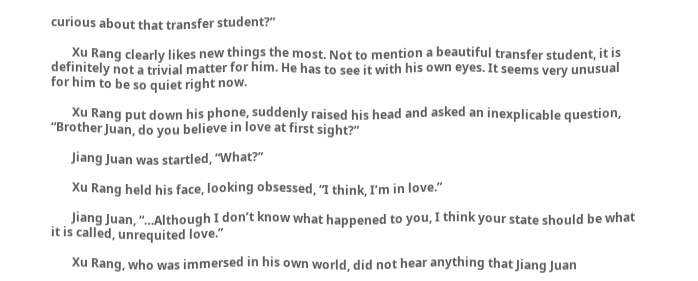curious about that transfer student?”

       Xu Rang clearly likes new things the most. Not to mention a beautiful transfer student, it is definitely not a trivial matter for him. He has to see it with his own eyes. It seems very unusual for him to be so quiet right now.

       Xu Rang put down his phone, suddenly raised his head and asked an inexplicable question, “Brother Juan, do you believe in love at first sight?”

       Jiang Juan was startled, “What?”

       Xu Rang held his face, looking obsessed, “I think, I’m in love.”

       Jiang Juan, “…Although I don’t know what happened to you, I think your state should be what it is called, unrequited love.”

       Xu Rang, who was immersed in his own world, did not hear anything that Jiang Juan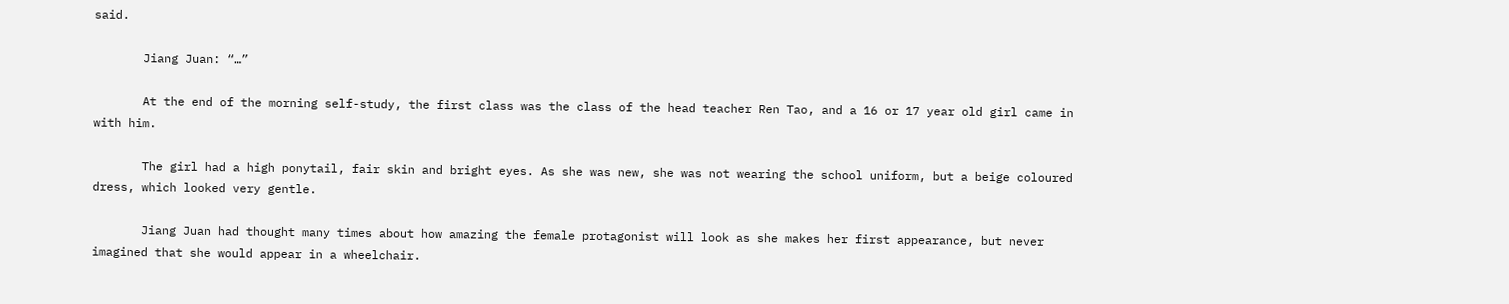said.

       Jiang Juan: “…”

       At the end of the morning self-study, the first class was the class of the head teacher Ren Tao, and a 16 or 17 year old girl came in with him.

       The girl had a high ponytail, fair skin and bright eyes. As she was new, she was not wearing the school uniform, but a beige coloured dress, which looked very gentle.

       Jiang Juan had thought many times about how amazing the female protagonist will look as she makes her first appearance, but never imagined that she would appear in a wheelchair.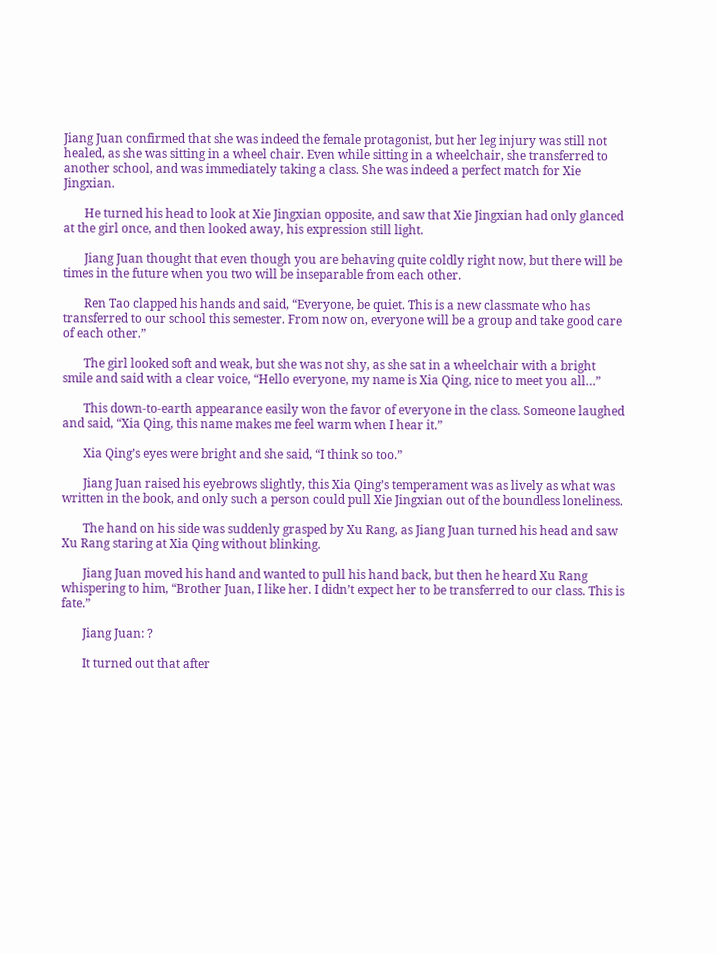Jiang Juan confirmed that she was indeed the female protagonist, but her leg injury was still not healed, as she was sitting in a wheel chair. Even while sitting in a wheelchair, she transferred to another school, and was immediately taking a class. She was indeed a perfect match for Xie Jingxian.

       He turned his head to look at Xie Jingxian opposite, and saw that Xie Jingxian had only glanced at the girl once, and then looked away, his expression still light.

       Jiang Juan thought that even though you are behaving quite coldly right now, but there will be times in the future when you two will be inseparable from each other.

       Ren Tao clapped his hands and said, “Everyone, be quiet. This is a new classmate who has transferred to our school this semester. From now on, everyone will be a group and take good care of each other.”

       The girl looked soft and weak, but she was not shy, as she sat in a wheelchair with a bright smile and said with a clear voice, “Hello everyone, my name is Xia Qing, nice to meet you all…”

       This down-to-earth appearance easily won the favor of everyone in the class. Someone laughed and said, “Xia Qing, this name makes me feel warm when I hear it.”

       Xia Qing’s eyes were bright and she said, “I think so too.”

       Jiang Juan raised his eyebrows slightly, this Xia Qing’s temperament was as lively as what was written in the book, and only such a person could pull Xie Jingxian out of the boundless loneliness.

       The hand on his side was suddenly grasped by Xu Rang, as Jiang Juan turned his head and saw Xu Rang staring at Xia Qing without blinking.

       Jiang Juan moved his hand and wanted to pull his hand back, but then he heard Xu Rang whispering to him, “Brother Juan, I like her. I didn’t expect her to be transferred to our class. This is fate.”

       Jiang Juan: ?

       It turned out that after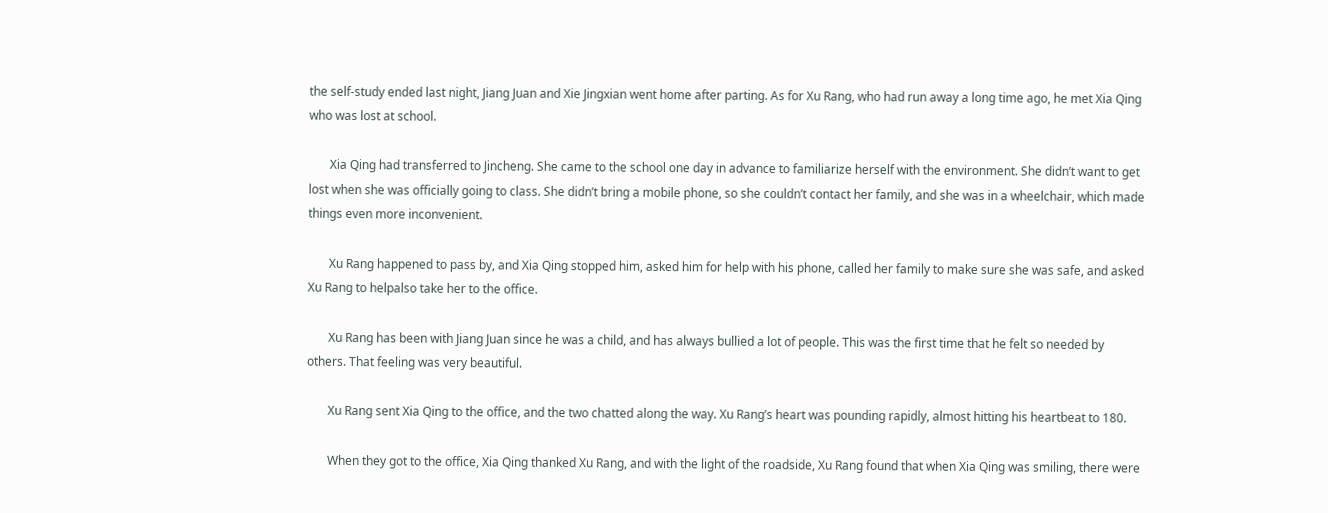the self-study ended last night, Jiang Juan and Xie Jingxian went home after parting. As for Xu Rang, who had run away a long time ago, he met Xia Qing who was lost at school.

       Xia Qing had transferred to Jincheng. She came to the school one day in advance to familiarize herself with the environment. She didn’t want to get lost when she was officially going to class. She didn’t bring a mobile phone, so she couldn’t contact her family, and she was in a wheelchair, which made things even more inconvenient.

       Xu Rang happened to pass by, and Xia Qing stopped him, asked him for help with his phone, called her family to make sure she was safe, and asked Xu Rang to helpalso take her to the office.

       Xu Rang has been with Jiang Juan since he was a child, and has always bullied a lot of people. This was the first time that he felt so needed by others. That feeling was very beautiful.

       Xu Rang sent Xia Qing to the office, and the two chatted along the way. Xu Rang’s heart was pounding rapidly, almost hitting his heartbeat to 180.

       When they got to the office, Xia Qing thanked Xu Rang, and with the light of the roadside, Xu Rang found that when Xia Qing was smiling, there were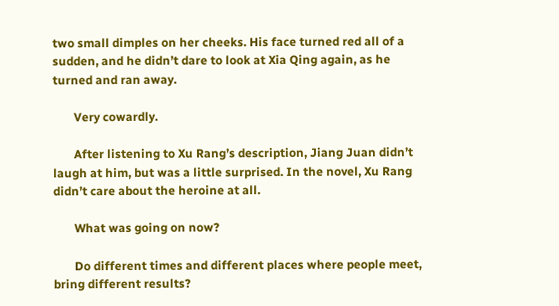two small dimples on her cheeks. His face turned red all of a sudden, and he didn’t dare to look at Xia Qing again, as he turned and ran away.

       Very cowardly.

       After listening to Xu Rang’s description, Jiang Juan didn’t laugh at him, but was a little surprised. In the novel, Xu Rang didn’t care about the heroine at all.

       What was going on now?

       Do different times and different places where people meet, bring different results?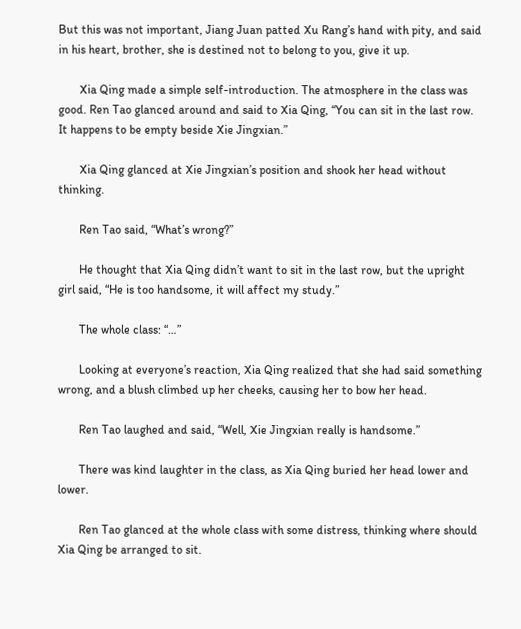But this was not important, Jiang Juan patted Xu Rang’s hand with pity, and said in his heart, brother, she is destined not to belong to you, give it up.

       Xia Qing made a simple self-introduction. The atmosphere in the class was good. Ren Tao glanced around and said to Xia Qing, “You can sit in the last row. It happens to be empty beside Xie Jingxian.”

       Xia Qing glanced at Xie Jingxian’s position and shook her head without thinking.

       Ren Tao said, “What’s wrong?”

       He thought that Xia Qing didn’t want to sit in the last row, but the upright girl said, “He is too handsome, it will affect my study.”

       The whole class: “…”

       Looking at everyone’s reaction, Xia Qing realized that she had said something wrong, and a blush climbed up her cheeks, causing her to bow her head.

       Ren Tao laughed and said, “Well, Xie Jingxian really is handsome.”

       There was kind laughter in the class, as Xia Qing buried her head lower and lower.

       Ren Tao glanced at the whole class with some distress, thinking where should Xia Qing be arranged to sit.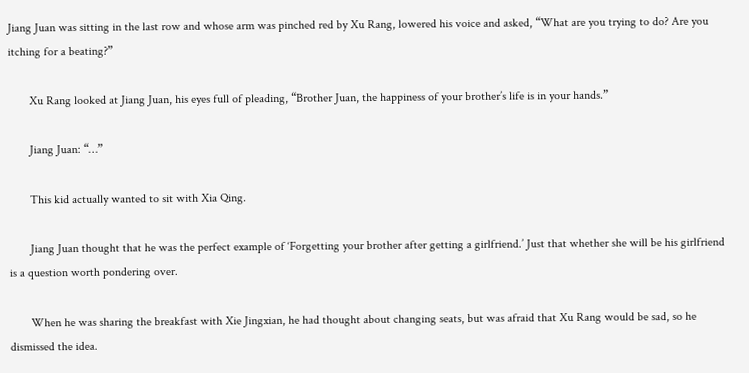Jiang Juan was sitting in the last row and whose arm was pinched red by Xu Rang, lowered his voice and asked, “What are you trying to do? Are you itching for a beating?”

       Xu Rang looked at Jiang Juan, his eyes full of pleading, “Brother Juan, the happiness of your brother’s life is in your hands.”

       Jiang Juan: “…”

       This kid actually wanted to sit with Xia Qing.

       Jiang Juan thought that he was the perfect example of ‘Forgetting your brother after getting a girlfriend.’ Just that whether she will be his girlfriend is a question worth pondering over.

       When he was sharing the breakfast with Xie Jingxian, he had thought about changing seats, but was afraid that Xu Rang would be sad, so he dismissed the idea.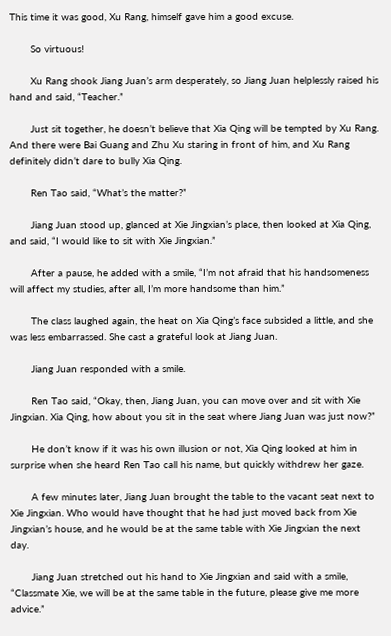This time it was good, Xu Rang, himself gave him a good excuse.

       So virtuous!

       Xu Rang shook Jiang Juan’s arm desperately, so Jiang Juan helplessly raised his hand and said, “Teacher.”

       Just sit together, he doesn’t believe that Xia Qing will be tempted by Xu Rang. And there were Bai Guang and Zhu Xu staring in front of him, and Xu Rang definitely didn’t dare to bully Xia Qing.

       Ren Tao said, “What’s the matter?”

       Jiang Juan stood up, glanced at Xie Jingxian’s place, then looked at Xia Qing, and said, “I would like to sit with Xie Jingxian.”

       After a pause, he added with a smile, “I’m not afraid that his handsomeness will affect my studies, after all, I’m more handsome than him.”

       The class laughed again, the heat on Xia Qing’s face subsided a little, and she was less embarrassed. She cast a grateful look at Jiang Juan.

       Jiang Juan responded with a smile.

       Ren Tao said, “Okay, then, Jiang Juan, you can move over and sit with Xie Jingxian. Xia Qing, how about you sit in the seat where Jiang Juan was just now?”

       He don’t know if it was his own illusion or not, Xia Qing looked at him in surprise when she heard Ren Tao call his name, but quickly withdrew her gaze.

       A few minutes later, Jiang Juan brought the table to the vacant seat next to Xie Jingxian. Who would have thought that he had just moved back from Xie Jingxian’s house, and he would be at the same table with Xie Jingxian the next day.

       Jiang Juan stretched out his hand to Xie Jingxian and said with a smile, “Classmate Xie, we will be at the same table in the future, please give me more advice.”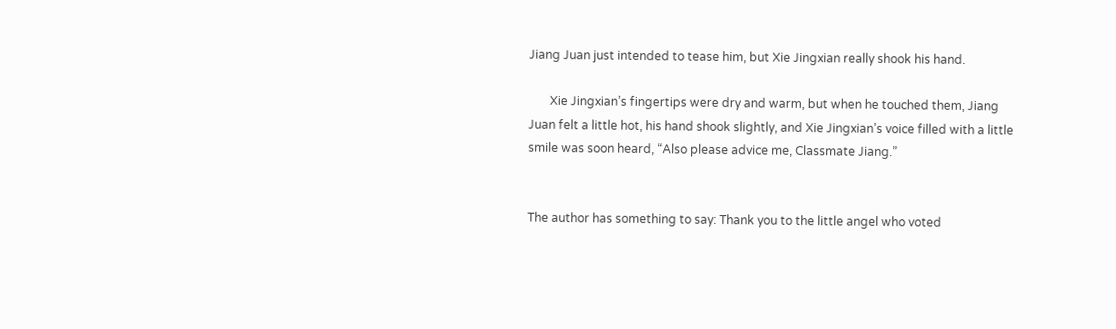Jiang Juan just intended to tease him, but Xie Jingxian really shook his hand.

       Xie Jingxian’s fingertips were dry and warm, but when he touched them, Jiang Juan felt a little hot, his hand shook slightly, and Xie Jingxian’s voice filled with a little smile was soon heard, “Also please advice me, Classmate Jiang.”


The author has something to say: Thank you to the little angel who voted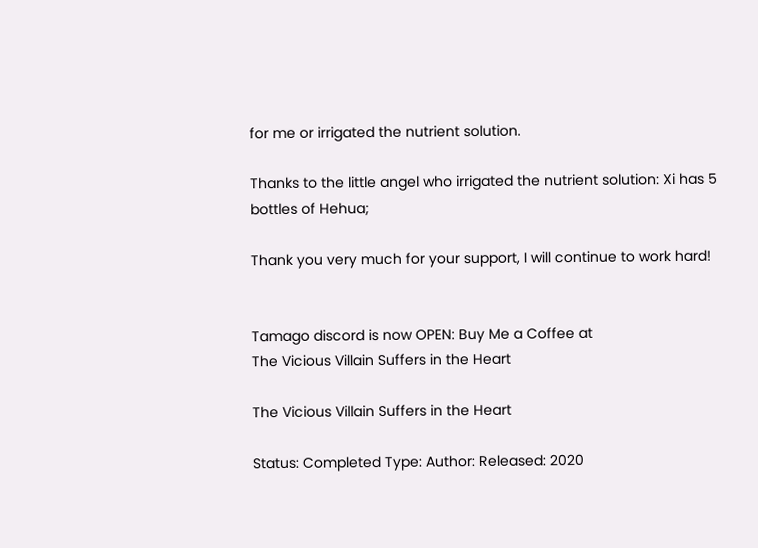for me or irrigated the nutrient solution.

Thanks to the little angel who irrigated the nutrient solution: Xi has 5 bottles of Hehua;

Thank you very much for your support, I will continue to work hard!


Tamago discord is now OPEN: Buy Me a Coffee at
The Vicious Villain Suffers in the Heart

The Vicious Villain Suffers in the Heart

Status: Completed Type: Author: Released: 2020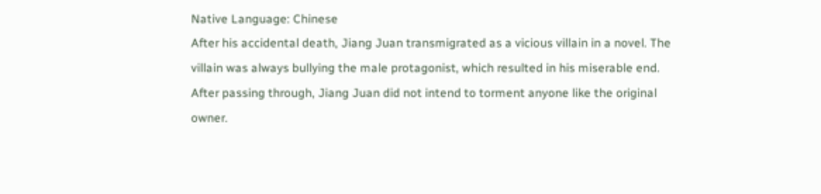Native Language: Chinese
After his accidental death, Jiang Juan transmigrated as a vicious villain in a novel. The villain was always bullying the male protagonist, which resulted in his miserable end. After passing through, Jiang Juan did not intend to torment anyone like the original owner.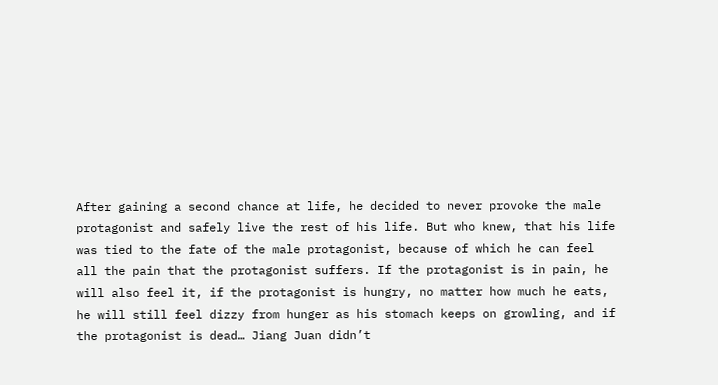After gaining a second chance at life, he decided to never provoke the male protagonist and safely live the rest of his life. But who knew, that his life was tied to the fate of the male protagonist, because of which he can feel all the pain that the protagonist suffers. If the protagonist is in pain, he will also feel it, if the protagonist is hungry, no matter how much he eats, he will still feel dizzy from hunger as his stomach keeps on growling, and if the protagonist is dead… Jiang Juan didn’t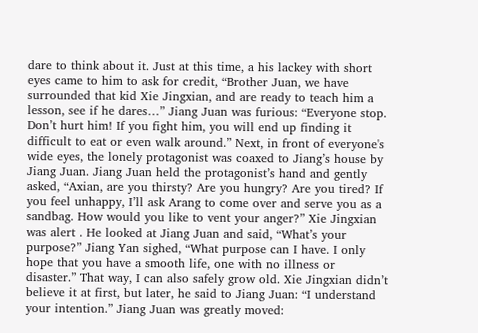dare to think about it. Just at this time, a his lackey with short eyes came to him to ask for credit, “Brother Juan, we have surrounded that kid Xie Jingxian, and are ready to teach him a lesson, see if he dares…” Jiang Juan was furious: “Everyone stop. Don’t hurt him! If you fight him, you will end up finding it difficult to eat or even walk around.” Next, in front of everyone's wide eyes, the lonely protagonist was coaxed to Jiang’s house by Jiang Juan. Jiang Juan held the protagonist’s hand and gently asked, “Axian, are you thirsty? Are you hungry? Are you tired? If you feel unhappy, I’ll ask Arang to come over and serve you as a sandbag. How would you like to vent your anger?” Xie Jingxian was alert . He looked at Jiang Juan and said, “What’s your purpose?” Jiang Yan sighed, “What purpose can I have. I only hope that you have a smooth life, one with no illness or disaster.” That way, I can also safely grow old. Xie Jingxian didn’t believe it at first, but later, he said to Jiang Juan: “I understand your intention.” Jiang Juan was greatly moved: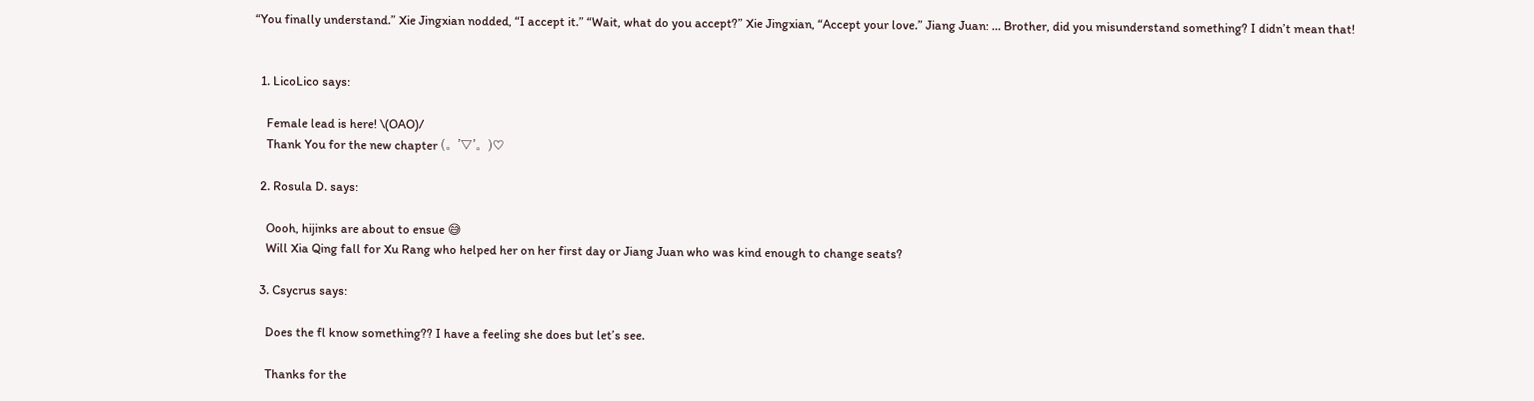“You finally understand.” Xie Jingxian nodded, “I accept it.” “Wait, what do you accept?” Xie Jingxian, “Accept your love.” Jiang Juan: … Brother, did you misunderstand something? I didn’t mean that!


  1. LicoLico says:

    Female lead is here! \(OAO)/
    Thank You for the new chapter (。’▽’。)♡

  2. Rosula D. says:

    Oooh, hijinks are about to ensue 😅
    Will Xia Qing fall for Xu Rang who helped her on her first day or Jiang Juan who was kind enough to change seats?

  3. Csycrus says:

    Does the fl know something?? I have a feeling she does but let’s see.

    Thanks for the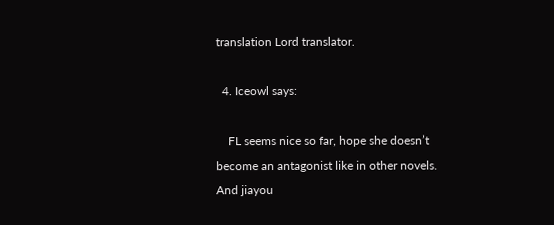translation Lord translator.

  4. Iceowl says:

    FL seems nice so far, hope she doesn’t become an antagonist like in other novels. And jiayou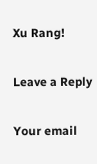Xu Rang!

Leave a Reply

Your email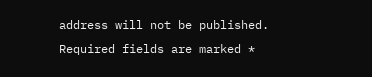address will not be published. Required fields are marked *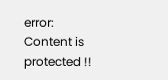error: Content is protected !!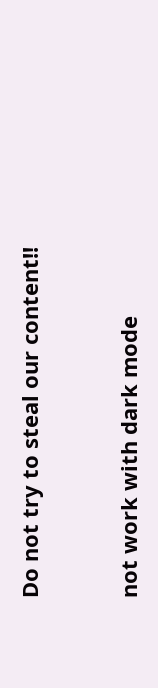Do not try to steal our content!!


not work with dark mode